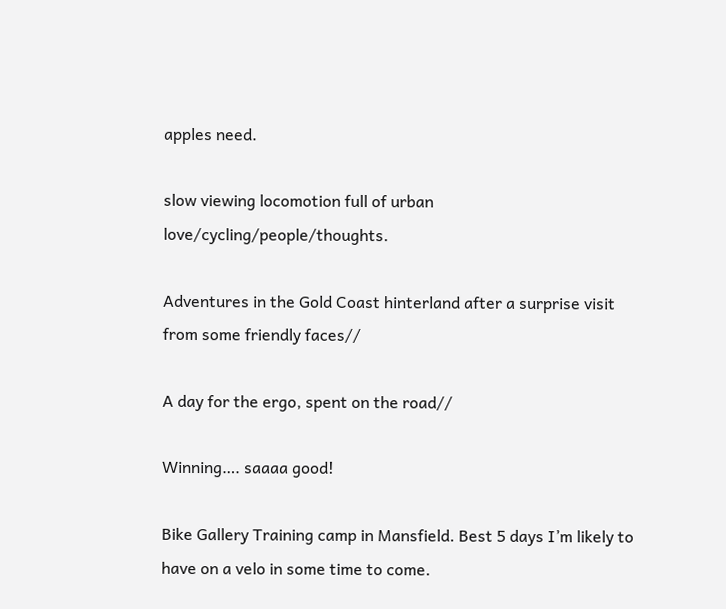apples need.

slow viewing locomotion full of urban love/cycling/people/thoughts.

Adventures in the Gold Coast hinterland after a surprise visit from some friendly faces//

A day for the ergo, spent on the road//

Winning…. saaaa good!

Bike Gallery Training camp in Mansfield. Best 5 days I’m likely to have on a velo in some time to come.